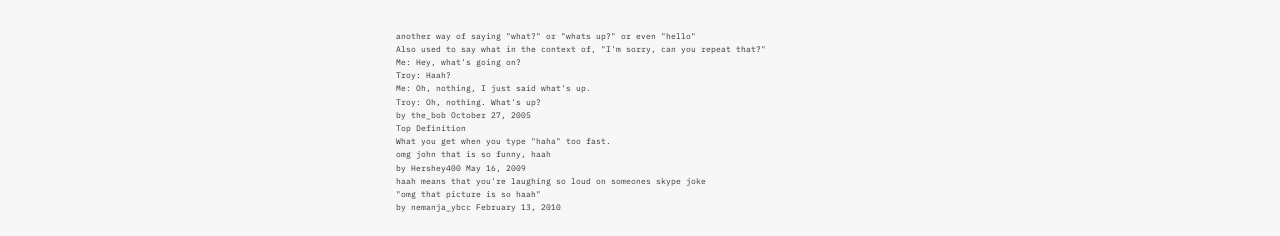another way of saying "what?" or "whats up?" or even "hello"
Also used to say what in the context of, "I'm sorry, can you repeat that?"
Me: Hey, what's going on?
Troy: Haah?
Me: Oh, nothing, I just said what's up.
Troy: Oh, nothing. What's up?
by the_bob October 27, 2005
Top Definition
What you get when you type "haha" too fast.
omg john that is so funny, haah
by Hershey400 May 16, 2009
haah means that you're laughing so loud on someones skype joke
"omg that picture is so haah"
by nemanja_ybcc February 13, 2010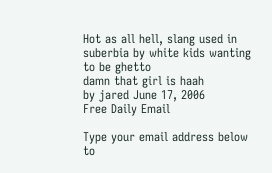Hot as all hell, slang used in suberbia by white kids wanting to be ghetto
damn that girl is haah
by jared June 17, 2006
Free Daily Email

Type your email address below to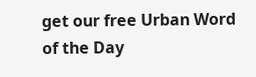get our free Urban Word of the Day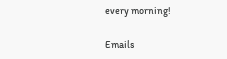every morning!

Emails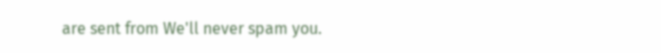are sent from We'll never spam you.